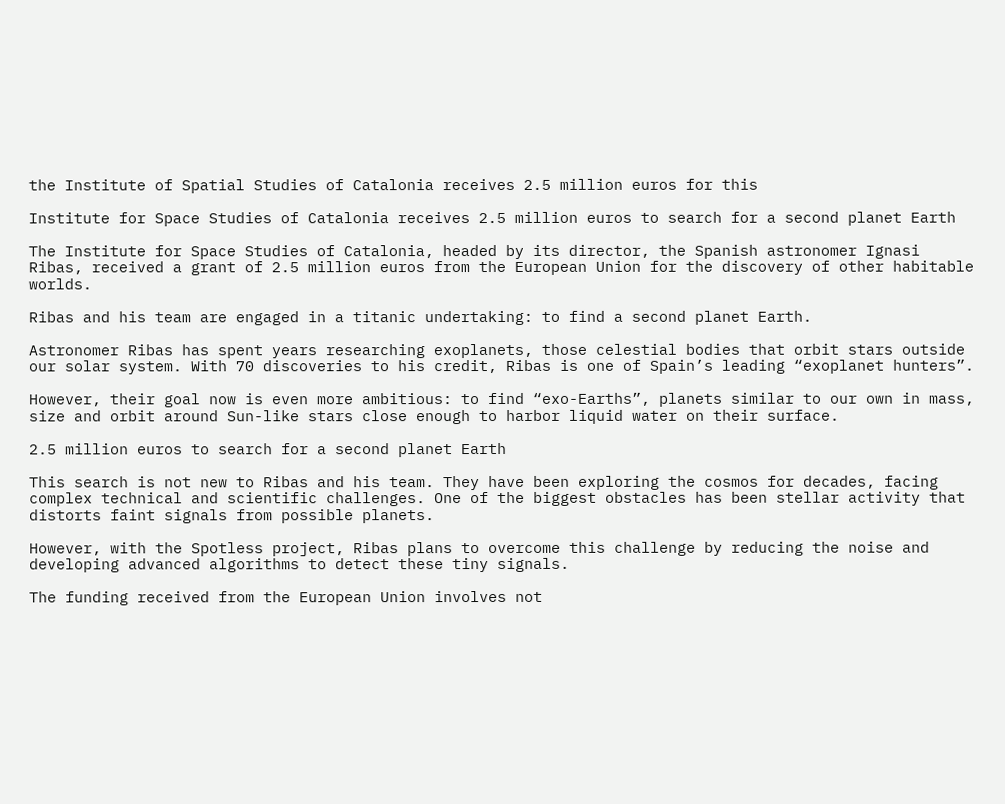the Institute of Spatial Studies of Catalonia receives 2.5 million euros for this

Institute for Space Studies of Catalonia receives 2.5 million euros to search for a second planet Earth

The Institute for Space Studies of Catalonia, headed by its director, the Spanish astronomer Ignasi Ribas, received a grant of 2.5 million euros from the European Union for the discovery of other habitable worlds.

Ribas and his team are engaged in a titanic undertaking: to find a second planet Earth.

Astronomer Ribas has spent years researching exoplanets, those celestial bodies that orbit stars outside our solar system. With 70 discoveries to his credit, Ribas is one of Spain’s leading “exoplanet hunters”.

However, their goal now is even more ambitious: to find “exo-Earths”, planets similar to our own in mass, size and orbit around Sun-like stars close enough to harbor liquid water on their surface.

2.5 million euros to search for a second planet Earth

This search is not new to Ribas and his team. They have been exploring the cosmos for decades, facing complex technical and scientific challenges. One of the biggest obstacles has been stellar activity that distorts faint signals from possible planets.

However, with the Spotless project, Ribas plans to overcome this challenge by reducing the noise and developing advanced algorithms to detect these tiny signals.

The funding received from the European Union involves not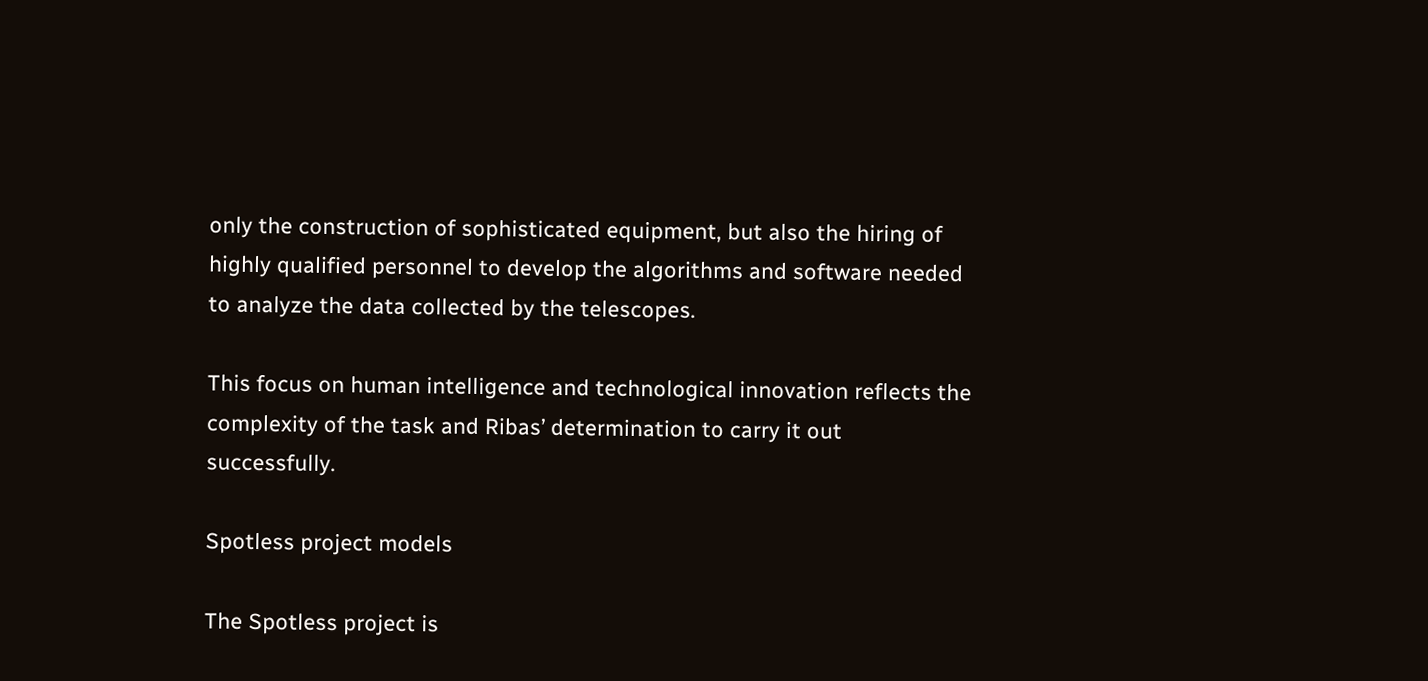only the construction of sophisticated equipment, but also the hiring of highly qualified personnel to develop the algorithms and software needed to analyze the data collected by the telescopes.

This focus on human intelligence and technological innovation reflects the complexity of the task and Ribas’ determination to carry it out successfully.

Spotless project models

The Spotless project is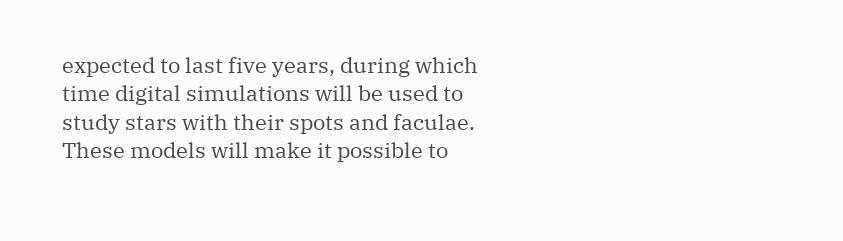expected to last five years, during which time digital simulations will be used to study stars with their spots and faculae. These models will make it possible to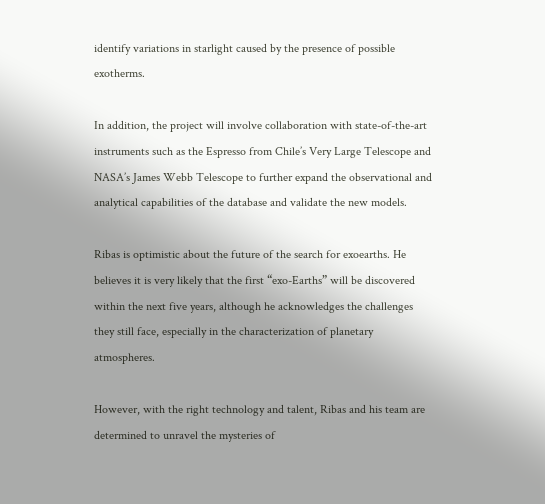identify variations in starlight caused by the presence of possible exotherms.

In addition, the project will involve collaboration with state-of-the-art instruments such as the Espresso from Chile’s Very Large Telescope and NASA’s James Webb Telescope to further expand the observational and analytical capabilities of the database and validate the new models.

Ribas is optimistic about the future of the search for exoearths. He believes it is very likely that the first “exo-Earths” will be discovered within the next five years, although he acknowledges the challenges they still face, especially in the characterization of planetary atmospheres.

However, with the right technology and talent, Ribas and his team are determined to unravel the mysteries of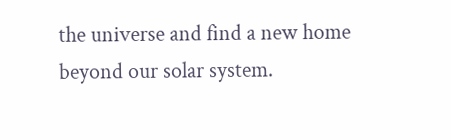the universe and find a new home beyond our solar system.